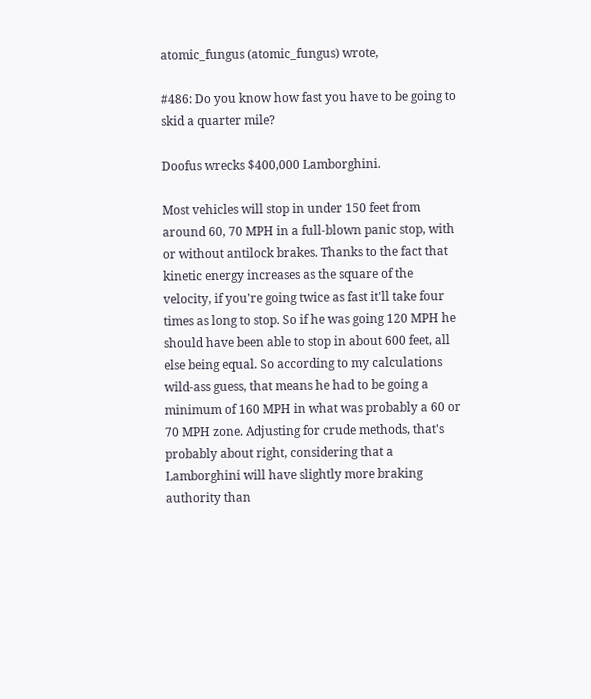atomic_fungus (atomic_fungus) wrote,

#486: Do you know how fast you have to be going to skid a quarter mile?

Doofus wrecks $400,000 Lamborghini.

Most vehicles will stop in under 150 feet from around 60, 70 MPH in a full-blown panic stop, with or without antilock brakes. Thanks to the fact that kinetic energy increases as the square of the velocity, if you're going twice as fast it'll take four times as long to stop. So if he was going 120 MPH he should have been able to stop in about 600 feet, all else being equal. So according to my calculations wild-ass guess, that means he had to be going a minimum of 160 MPH in what was probably a 60 or 70 MPH zone. Adjusting for crude methods, that's probably about right, considering that a Lamborghini will have slightly more braking authority than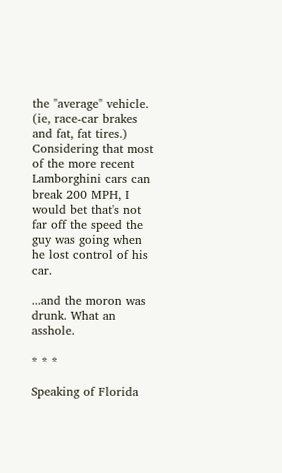the "average" vehicle. (ie, race-car brakes and fat, fat tires.) Considering that most of the more recent Lamborghini cars can break 200 MPH, I would bet that's not far off the speed the guy was going when he lost control of his car.

...and the moron was drunk. What an asshole.

* * *

Speaking of Florida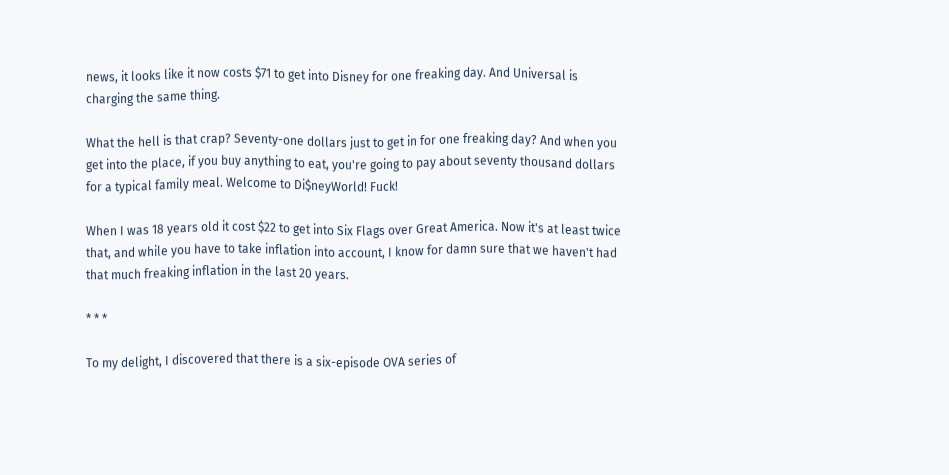news, it looks like it now costs $71 to get into Disney for one freaking day. And Universal is charging the same thing.

What the hell is that crap? Seventy-one dollars just to get in for one freaking day? And when you get into the place, if you buy anything to eat, you're going to pay about seventy thousand dollars for a typical family meal. Welcome to Di$neyWorld! Fuck!

When I was 18 years old it cost $22 to get into Six Flags over Great America. Now it's at least twice that, and while you have to take inflation into account, I know for damn sure that we haven't had that much freaking inflation in the last 20 years.

* * *

To my delight, I discovered that there is a six-episode OVA series of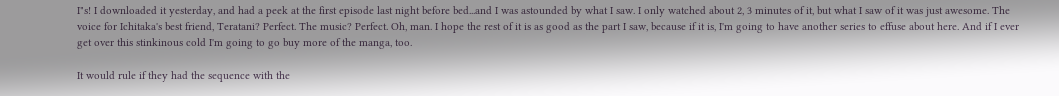I"s! I downloaded it yesterday, and had a peek at the first episode last night before bed...and I was astounded by what I saw. I only watched about 2, 3 minutes of it, but what I saw of it was just awesome. The voice for Ichitaka's best friend, Teratani? Perfect. The music? Perfect. Oh, man. I hope the rest of it is as good as the part I saw, because if it is, I'm going to have another series to effuse about here. And if I ever get over this stinkinous cold I'm going to go buy more of the manga, too.

It would rule if they had the sequence with the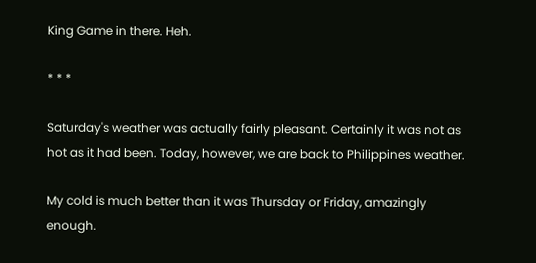King Game in there. Heh.

* * *

Saturday's weather was actually fairly pleasant. Certainly it was not as hot as it had been. Today, however, we are back to Philippines weather.

My cold is much better than it was Thursday or Friday, amazingly enough.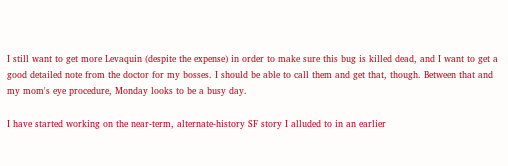I still want to get more Levaquin (despite the expense) in order to make sure this bug is killed dead, and I want to get a good detailed note from the doctor for my bosses. I should be able to call them and get that, though. Between that and my mom's eye procedure, Monday looks to be a busy day.

I have started working on the near-term, alternate-history SF story I alluded to in an earlier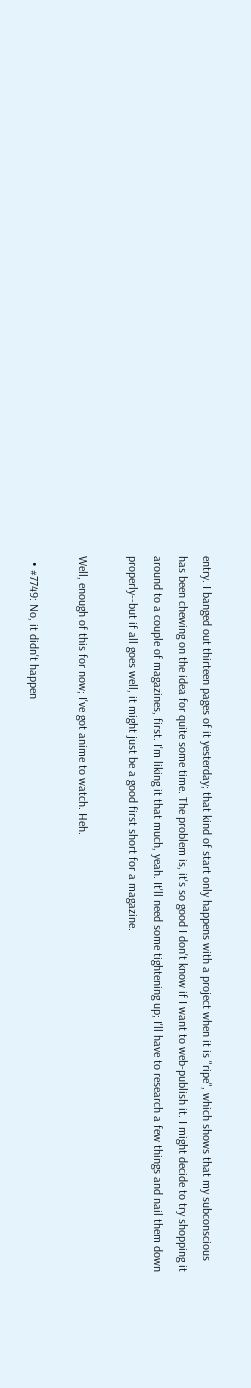entry. I banged out thirteen pages of it yesterday; that kind of start only happens with a project when it is "ripe", which shows that my subconscious has been chewing on the idea for quite some time. The problem is, it's so good I don't know if I want to web-publish it. I might decide to try shopping it around to a couple of magazines, first. I'm liking it that much, yeah. It'll need some tightening up; I'll have to research a few things and nail them down properly--but if all goes well, it might just be a good first short for a magazine.

Well, enough of this for now; I've got anime to watch. Heh.

  • #7749: No, it didn't happen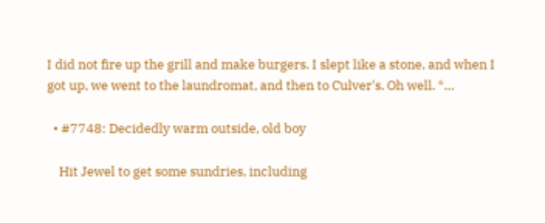I did not fire up the grill and make burgers. I slept like a stone, and when I got up, we went to the laundromat, and then to Culver's. Oh well. *…

  • #7748: Decidedly warm outside, old boy

    Hit Jewel to get some sundries, including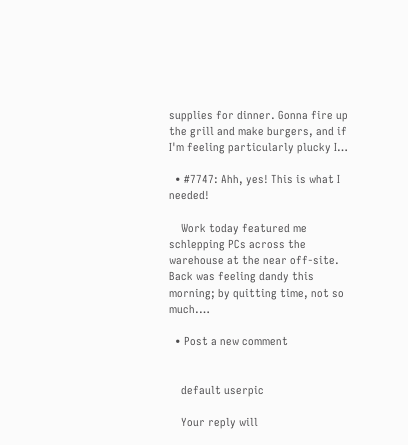supplies for dinner. Gonna fire up the grill and make burgers, and if I'm feeling particularly plucky I…

  • #7747: Ahh, yes! This is what I needed!

    Work today featured me schlepping PCs across the warehouse at the near off-site. Back was feeling dandy this morning; by quitting time, not so much.…

  • Post a new comment


    default userpic

    Your reply will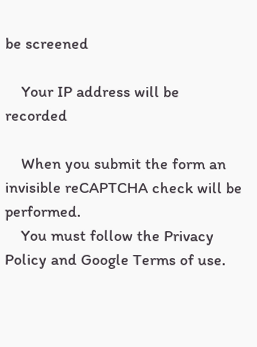be screened

    Your IP address will be recorded

    When you submit the form an invisible reCAPTCHA check will be performed.
    You must follow the Privacy Policy and Google Terms of use.